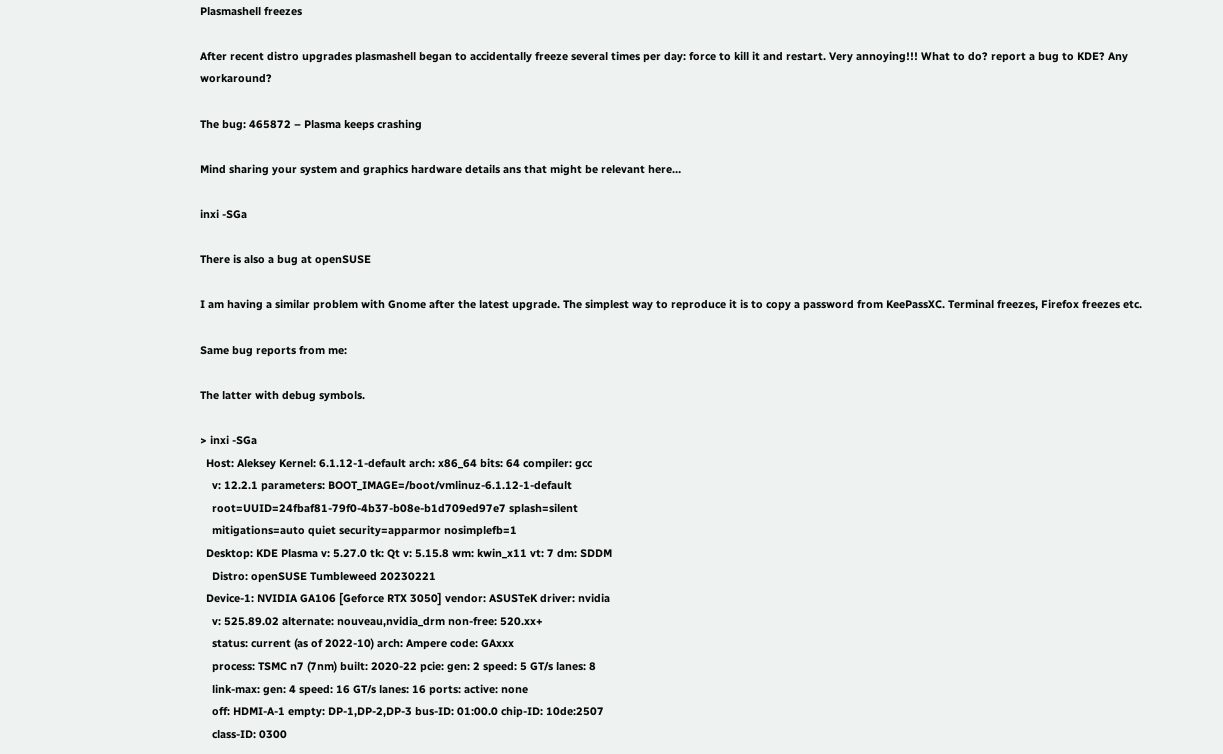Plasmashell freezes

After recent distro upgrades plasmashell began to accidentally freeze several times per day: force to kill it and restart. Very annoying!!! What to do? report a bug to KDE? Any workaround?

The bug: 465872 – Plasma keeps crashing

Mind sharing your system and graphics hardware details ans that might be relevant here…

inxi -SGa

There is also a bug at openSUSE

I am having a similar problem with Gnome after the latest upgrade. The simplest way to reproduce it is to copy a password from KeePassXC. Terminal freezes, Firefox freezes etc.

Same bug reports from me:

The latter with debug symbols.

> inxi -SGa
  Host: Aleksey Kernel: 6.1.12-1-default arch: x86_64 bits: 64 compiler: gcc
    v: 12.2.1 parameters: BOOT_IMAGE=/boot/vmlinuz-6.1.12-1-default
    root=UUID=24fbaf81-79f0-4b37-b08e-b1d709ed97e7 splash=silent
    mitigations=auto quiet security=apparmor nosimplefb=1
  Desktop: KDE Plasma v: 5.27.0 tk: Qt v: 5.15.8 wm: kwin_x11 vt: 7 dm: SDDM
    Distro: openSUSE Tumbleweed 20230221
  Device-1: NVIDIA GA106 [Geforce RTX 3050] vendor: ASUSTeK driver: nvidia
    v: 525.89.02 alternate: nouveau,nvidia_drm non-free: 520.xx+
    status: current (as of 2022-10) arch: Ampere code: GAxxx
    process: TSMC n7 (7nm) built: 2020-22 pcie: gen: 2 speed: 5 GT/s lanes: 8
    link-max: gen: 4 speed: 16 GT/s lanes: 16 ports: active: none
    off: HDMI-A-1 empty: DP-1,DP-2,DP-3 bus-ID: 01:00.0 chip-ID: 10de:2507
    class-ID: 0300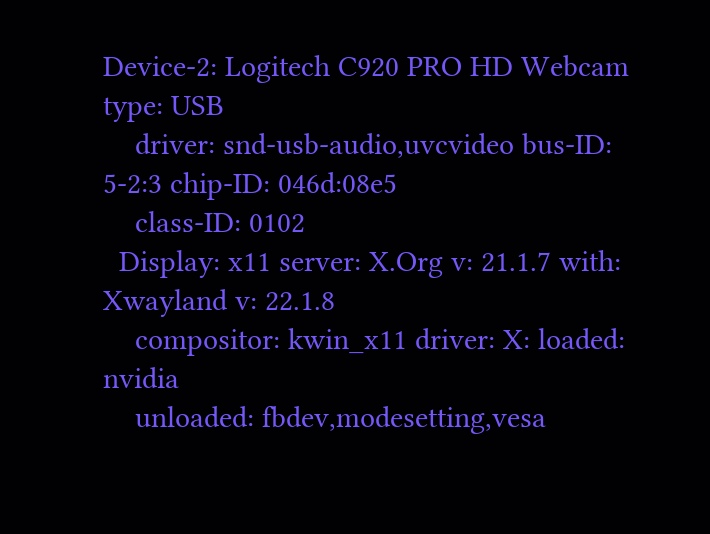Device-2: Logitech C920 PRO HD Webcam type: USB
    driver: snd-usb-audio,uvcvideo bus-ID: 5-2:3 chip-ID: 046d:08e5
    class-ID: 0102
  Display: x11 server: X.Org v: 21.1.7 with: Xwayland v: 22.1.8
    compositor: kwin_x11 driver: X: loaded: nvidia
    unloaded: fbdev,modesetting,vesa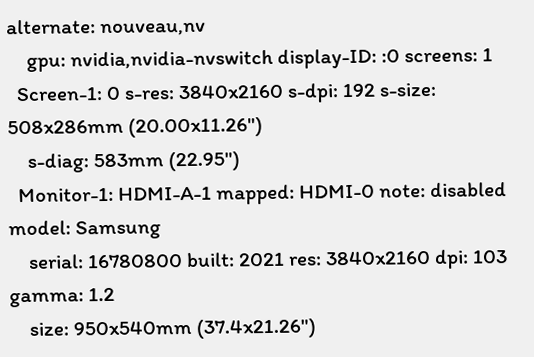alternate: nouveau,nv
    gpu: nvidia,nvidia-nvswitch display-ID: :0 screens: 1
  Screen-1: 0 s-res: 3840x2160 s-dpi: 192 s-size: 508x286mm (20.00x11.26")
    s-diag: 583mm (22.95")
  Monitor-1: HDMI-A-1 mapped: HDMI-0 note: disabled model: Samsung
    serial: 16780800 built: 2021 res: 3840x2160 dpi: 103 gamma: 1.2
    size: 950x540mm (37.4x21.26")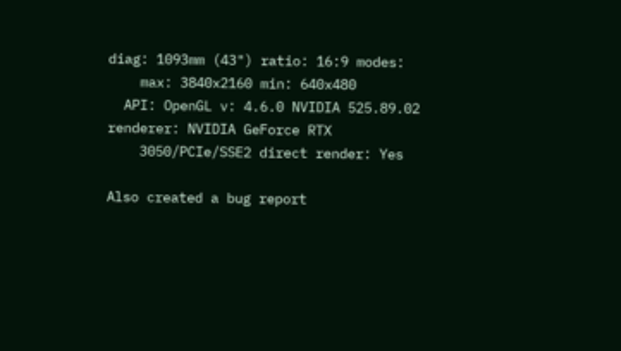diag: 1093mm (43") ratio: 16:9 modes:
    max: 3840x2160 min: 640x480
  API: OpenGL v: 4.6.0 NVIDIA 525.89.02 renderer: NVIDIA GeForce RTX
    3050/PCIe/SSE2 direct render: Yes

Also created a bug report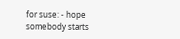for suse: - hope somebody starts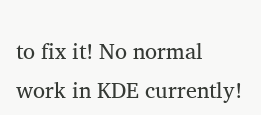to fix it! No normal work in KDE currently!